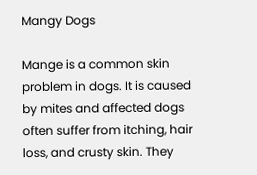Mangy Dogs

Mange is a common skin problem in dogs. It is caused by mites and affected dogs often suffer from itching, hair loss, and crusty skin. They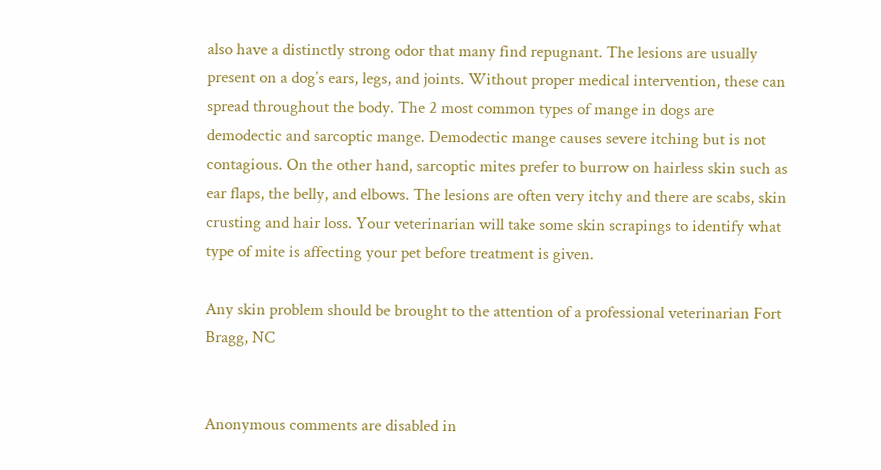also have a distinctly strong odor that many find repugnant. The lesions are usually present on a dog’s ears, legs, and joints. Without proper medical intervention, these can spread throughout the body. The 2 most common types of mange in dogs are demodectic and sarcoptic mange. Demodectic mange causes severe itching but is not contagious. On the other hand, sarcoptic mites prefer to burrow on hairless skin such as ear flaps, the belly, and elbows. The lesions are often very itchy and there are scabs, skin crusting and hair loss. Your veterinarian will take some skin scrapings to identify what type of mite is affecting your pet before treatment is given.

Any skin problem should be brought to the attention of a professional veterinarian Fort Bragg, NC


Anonymous comments are disabled in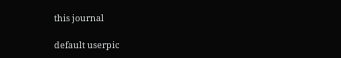this journal

default userpic